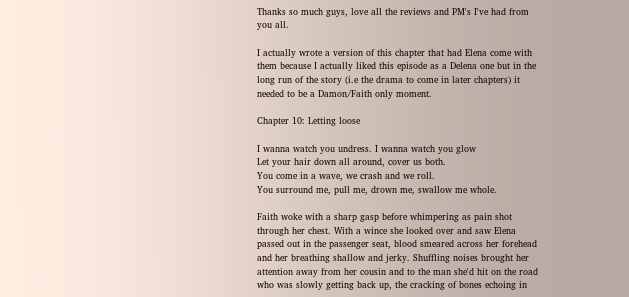Thanks so much guys, love all the reviews and PM's I've had from you all.

I actually wrote a version of this chapter that had Elena come with them because I actually liked this episode as a Delena one but in the long run of the story (i.e the drama to come in later chapters) it needed to be a Damon/Faith only moment.

Chapter 10: Letting loose

I wanna watch you undress. I wanna watch you glow
Let your hair down all around, cover us both.
You come in a wave, we crash and we roll.
You surround me, pull me, drown me, swallow me whole.

Faith woke with a sharp gasp before whimpering as pain shot through her chest. With a wince she looked over and saw Elena passed out in the passenger seat, blood smeared across her forehead and her breathing shallow and jerky. Shuffling noises brought her attention away from her cousin and to the man she'd hit on the road who was slowly getting back up, the cracking of bones echoing in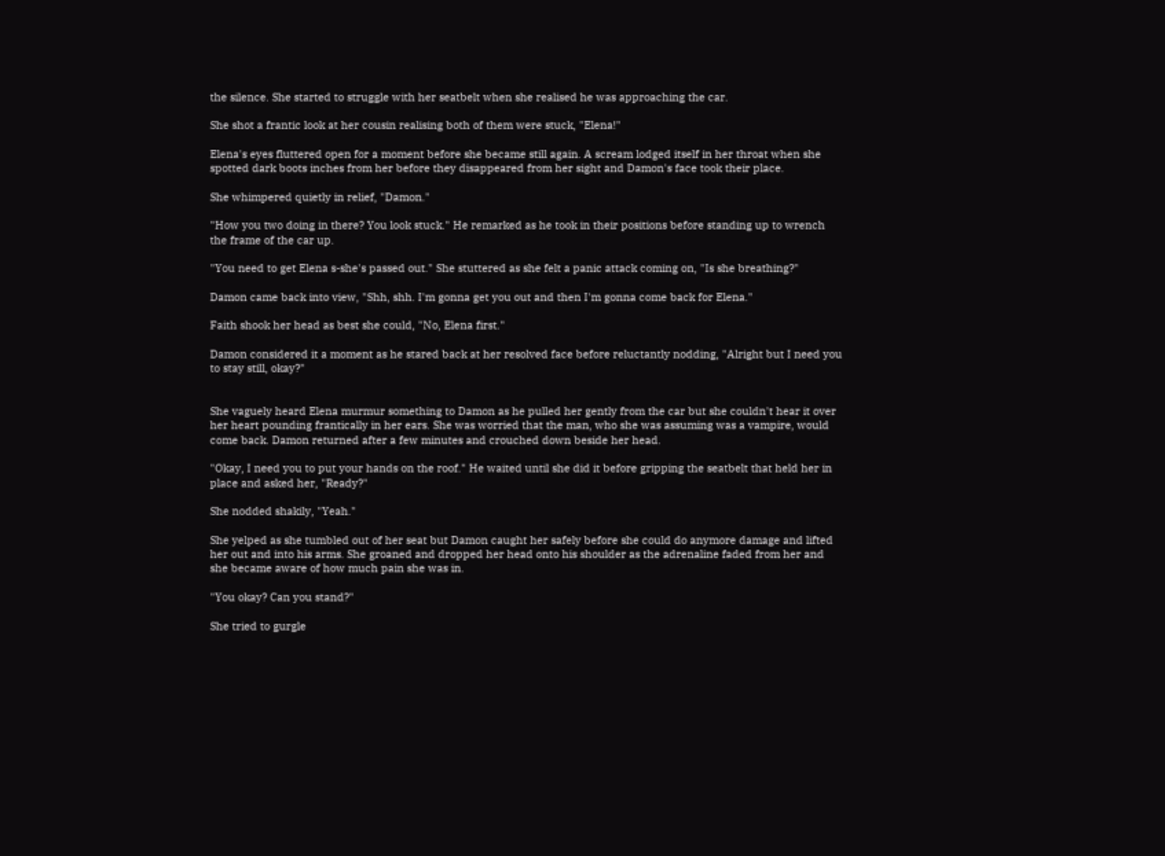the silence. She started to struggle with her seatbelt when she realised he was approaching the car.

She shot a frantic look at her cousin realising both of them were stuck, "Elena!"

Elena's eyes fluttered open for a moment before she became still again. A scream lodged itself in her throat when she spotted dark boots inches from her before they disappeared from her sight and Damon's face took their place.

She whimpered quietly in relief, "Damon."

"How you two doing in there? You look stuck." He remarked as he took in their positions before standing up to wrench the frame of the car up.

"You need to get Elena s-she's passed out." She stuttered as she felt a panic attack coming on, "Is she breathing?"

Damon came back into view, "Shh, shh. I'm gonna get you out and then I'm gonna come back for Elena."

Faith shook her head as best she could, "No, Elena first."

Damon considered it a moment as he stared back at her resolved face before reluctantly nodding, "Alright but I need you to stay still, okay?"


She vaguely heard Elena murmur something to Damon as he pulled her gently from the car but she couldn't hear it over her heart pounding frantically in her ears. She was worried that the man, who she was assuming was a vampire, would come back. Damon returned after a few minutes and crouched down beside her head.

"Okay, I need you to put your hands on the roof." He waited until she did it before gripping the seatbelt that held her in place and asked her, "Ready?"

She nodded shakily, "Yeah."

She yelped as she tumbled out of her seat but Damon caught her safely before she could do anymore damage and lifted her out and into his arms. She groaned and dropped her head onto his shoulder as the adrenaline faded from her and she became aware of how much pain she was in.

"You okay? Can you stand?"

She tried to gurgle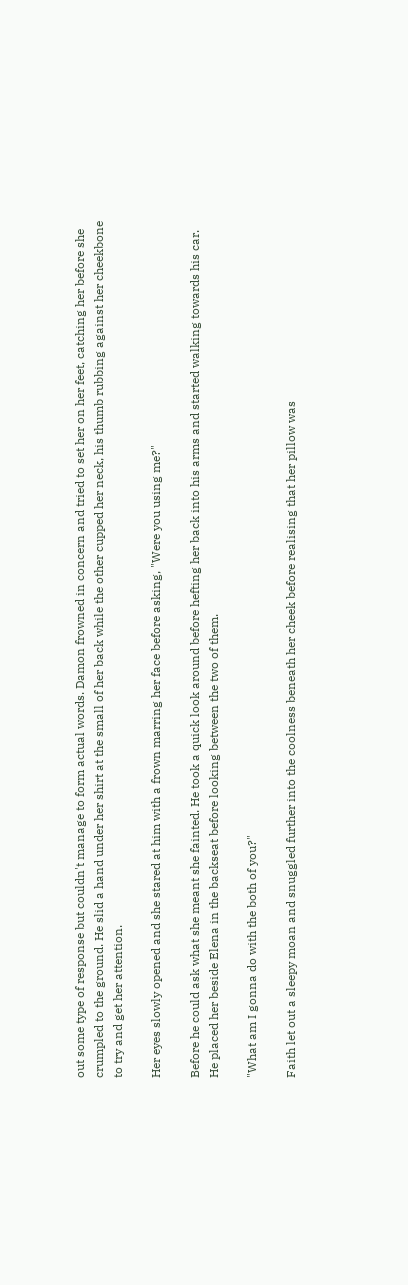out some type of response but couldn't manage to form actual words. Damon frowned in concern and tried to set her on her feet, catching her before she crumpled to the ground. He slid a hand under her shirt at the small of her back while the other cupped her neck, his thumb rubbing against her cheekbone to try and get her attention.

Her eyes slowly opened and she stared at him with a frown marring her face before asking, "Were you using me?"

Before he could ask what she meant she fainted. He took a quick look around before hefting her back into his arms and started walking towards his car. He placed her beside Elena in the backseat before looking between the two of them.

"What am I gonna do with the both of you?"

Faith let out a sleepy moan and snuggled further into the coolness beneath her cheek before realising that her pillow was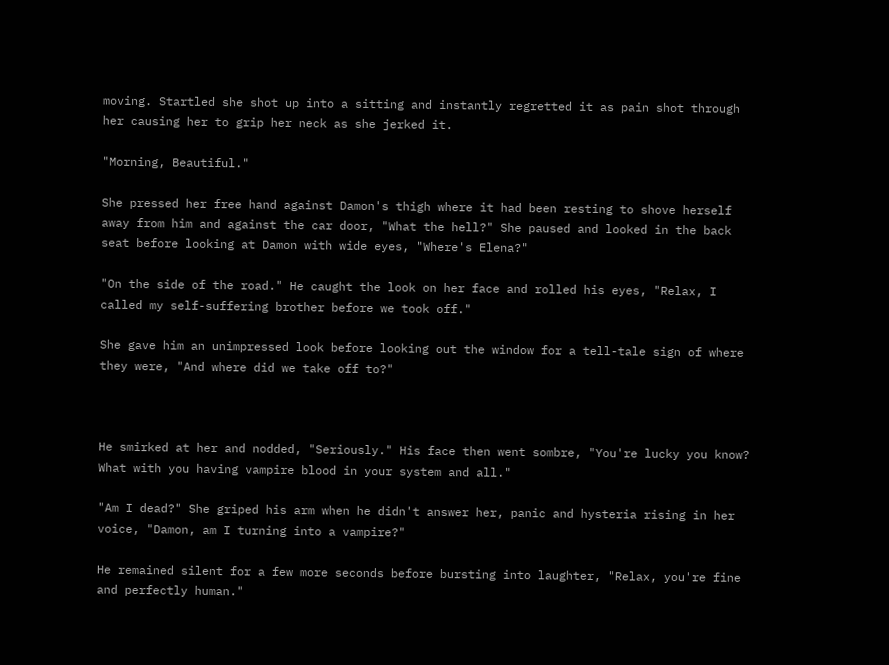moving. Startled she shot up into a sitting and instantly regretted it as pain shot through her causing her to grip her neck as she jerked it.

"Morning, Beautiful."

She pressed her free hand against Damon's thigh where it had been resting to shove herself away from him and against the car door, "What the hell?" She paused and looked in the back seat before looking at Damon with wide eyes, "Where's Elena?"

"On the side of the road." He caught the look on her face and rolled his eyes, "Relax, I called my self-suffering brother before we took off."

She gave him an unimpressed look before looking out the window for a tell-tale sign of where they were, "And where did we take off to?"



He smirked at her and nodded, "Seriously." His face then went sombre, "You're lucky you know? What with you having vampire blood in your system and all."

"Am I dead?" She griped his arm when he didn't answer her, panic and hysteria rising in her voice, "Damon, am I turning into a vampire?"

He remained silent for a few more seconds before bursting into laughter, "Relax, you're fine and perfectly human."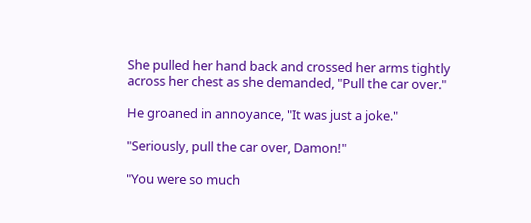She pulled her hand back and crossed her arms tightly across her chest as she demanded, "Pull the car over."

He groaned in annoyance, "It was just a joke."

"Seriously, pull the car over, Damon!"

"You were so much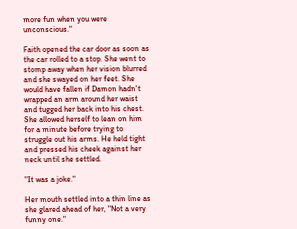more fun when you were unconscious."

Faith opened the car door as soon as the car rolled to a stop. She went to stomp away when her vision blurred and she swayed on her feet. She would have fallen if Damon hadn't wrapped an arm around her waist and tugged her back into his chest. She allowed herself to lean on him for a minute before trying to struggle out his arms. He held tight and pressed his cheek against her neck until she settled.

"It was a joke."

Her mouth settled into a thin line as she glared ahead of her, "Not a very funny one."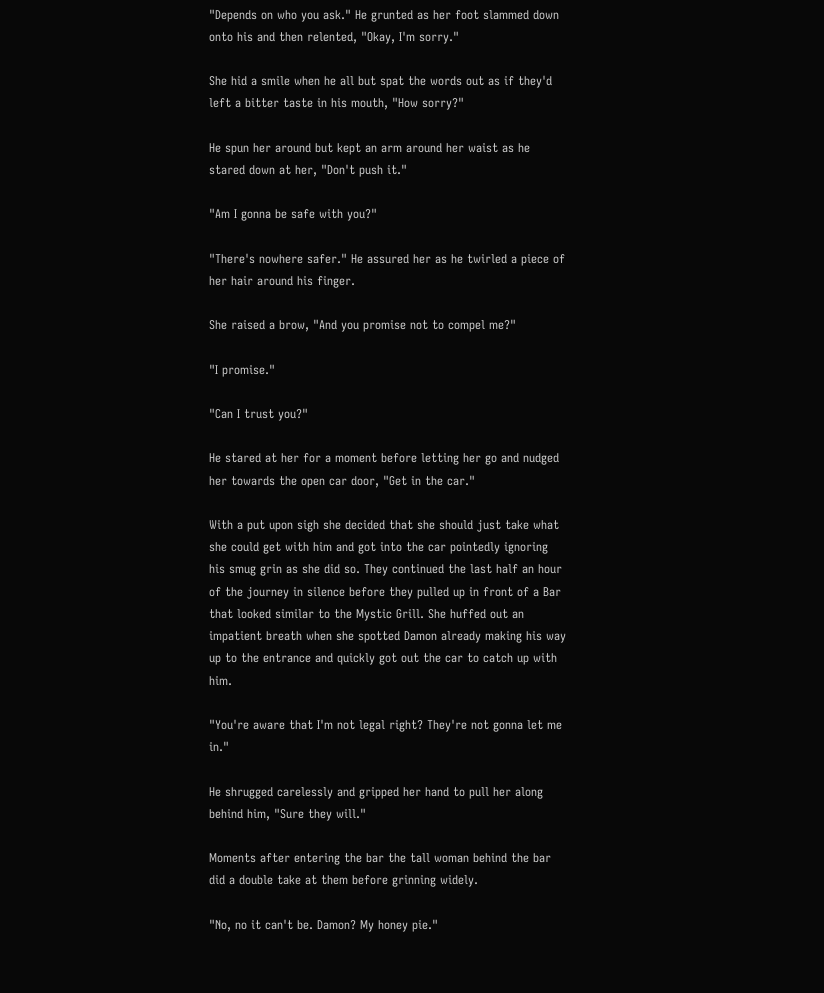"Depends on who you ask." He grunted as her foot slammed down onto his and then relented, "Okay, I'm sorry."

She hid a smile when he all but spat the words out as if they'd left a bitter taste in his mouth, "How sorry?"

He spun her around but kept an arm around her waist as he stared down at her, "Don't push it."

"Am I gonna be safe with you?"

"There's nowhere safer." He assured her as he twirled a piece of her hair around his finger.

She raised a brow, "And you promise not to compel me?"

"I promise."

"Can I trust you?"

He stared at her for a moment before letting her go and nudged her towards the open car door, "Get in the car."

With a put upon sigh she decided that she should just take what she could get with him and got into the car pointedly ignoring his smug grin as she did so. They continued the last half an hour of the journey in silence before they pulled up in front of a Bar that looked similar to the Mystic Grill. She huffed out an impatient breath when she spotted Damon already making his way up to the entrance and quickly got out the car to catch up with him.

"You're aware that I'm not legal right? They're not gonna let me in."

He shrugged carelessly and gripped her hand to pull her along behind him, "Sure they will."

Moments after entering the bar the tall woman behind the bar did a double take at them before grinning widely.

"No, no it can't be. Damon? My honey pie."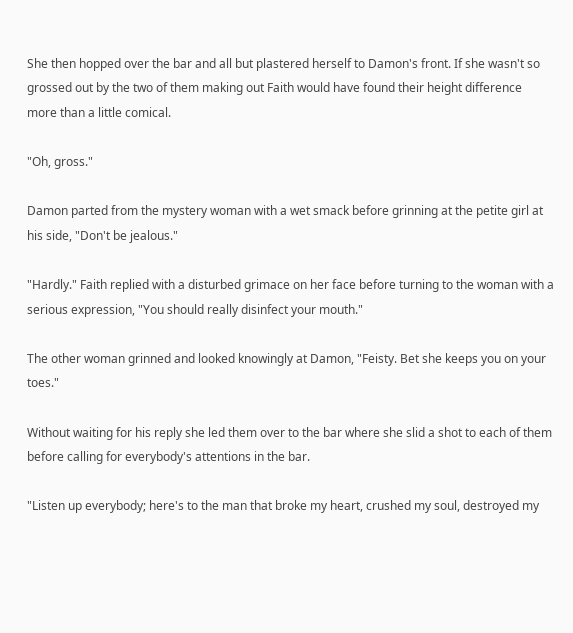She then hopped over the bar and all but plastered herself to Damon's front. If she wasn't so grossed out by the two of them making out Faith would have found their height difference more than a little comical.

"Oh, gross."

Damon parted from the mystery woman with a wet smack before grinning at the petite girl at his side, "Don't be jealous."

"Hardly." Faith replied with a disturbed grimace on her face before turning to the woman with a serious expression, "You should really disinfect your mouth."

The other woman grinned and looked knowingly at Damon, "Feisty. Bet she keeps you on your toes."

Without waiting for his reply she led them over to the bar where she slid a shot to each of them before calling for everybody's attentions in the bar.

"Listen up everybody; here's to the man that broke my heart, crushed my soul, destroyed my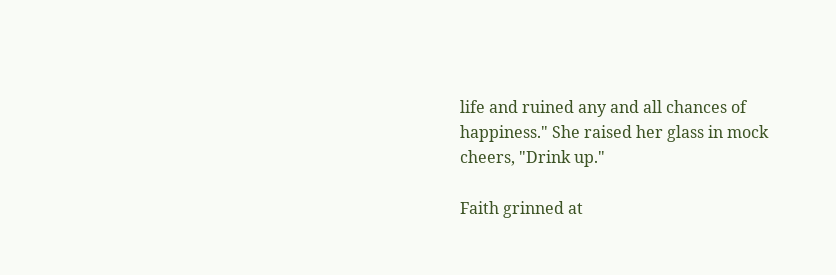life and ruined any and all chances of happiness." She raised her glass in mock cheers, "Drink up."

Faith grinned at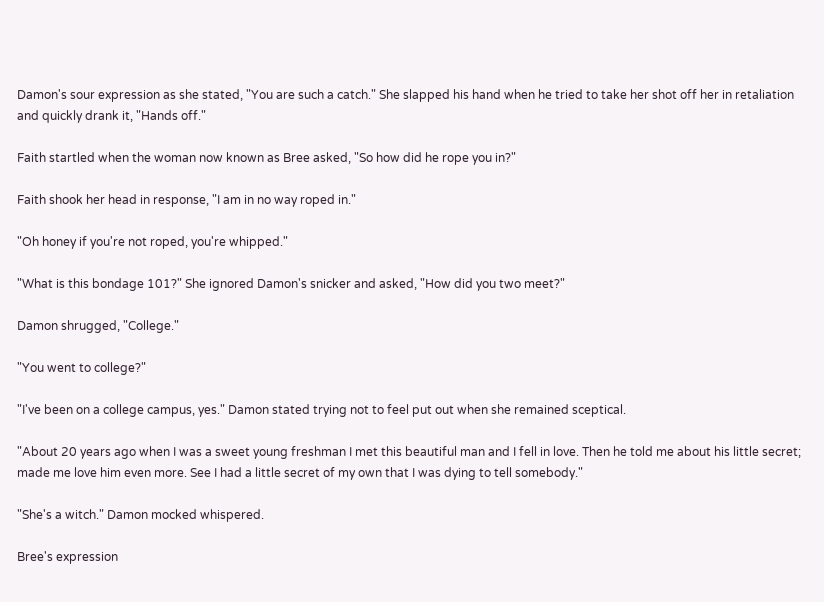Damon's sour expression as she stated, "You are such a catch." She slapped his hand when he tried to take her shot off her in retaliation and quickly drank it, "Hands off."

Faith startled when the woman now known as Bree asked, "So how did he rope you in?"

Faith shook her head in response, "I am in no way roped in."

"Oh honey if you're not roped, you're whipped."

"What is this bondage 101?" She ignored Damon's snicker and asked, "How did you two meet?"

Damon shrugged, "College."

"You went to college?"

"I've been on a college campus, yes." Damon stated trying not to feel put out when she remained sceptical.

"About 20 years ago when I was a sweet young freshman I met this beautiful man and I fell in love. Then he told me about his little secret; made me love him even more. See I had a little secret of my own that I was dying to tell somebody."

"She's a witch." Damon mocked whispered.

Bree's expression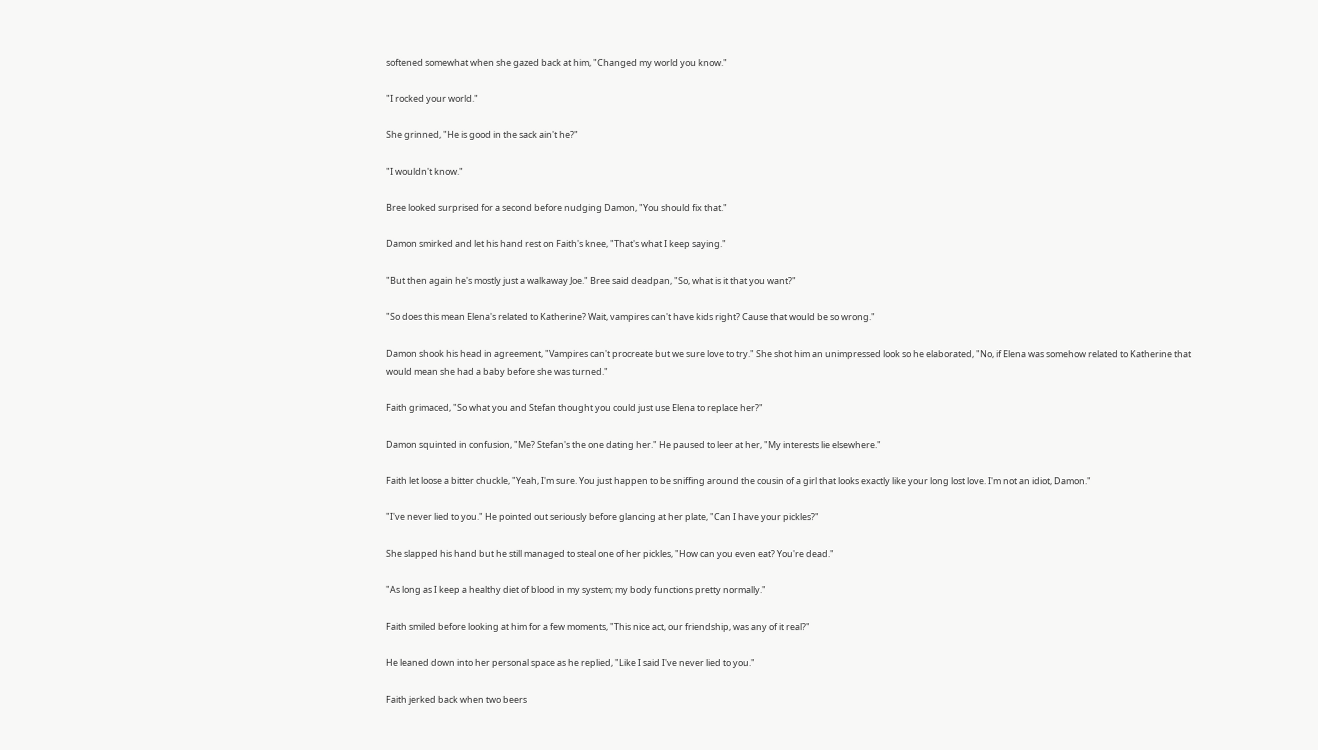softened somewhat when she gazed back at him, "Changed my world you know."

"I rocked your world."

She grinned, "He is good in the sack ain't he?"

"I wouldn't know."

Bree looked surprised for a second before nudging Damon, "You should fix that."

Damon smirked and let his hand rest on Faith's knee, "That's what I keep saying."

"But then again he's mostly just a walkaway Joe." Bree said deadpan, "So, what is it that you want?"

"So does this mean Elena's related to Katherine? Wait, vampires can't have kids right? Cause that would be so wrong."

Damon shook his head in agreement, "Vampires can't procreate but we sure love to try." She shot him an unimpressed look so he elaborated, "No, if Elena was somehow related to Katherine that would mean she had a baby before she was turned."

Faith grimaced, "So what you and Stefan thought you could just use Elena to replace her?"

Damon squinted in confusion, "Me? Stefan's the one dating her." He paused to leer at her, "My interests lie elsewhere."

Faith let loose a bitter chuckle, "Yeah, I'm sure. You just happen to be sniffing around the cousin of a girl that looks exactly like your long lost love. I'm not an idiot, Damon."

"I've never lied to you." He pointed out seriously before glancing at her plate, "Can I have your pickles?"

She slapped his hand but he still managed to steal one of her pickles, "How can you even eat? You're dead."

"As long as I keep a healthy diet of blood in my system; my body functions pretty normally."

Faith smiled before looking at him for a few moments, "This nice act, our friendship, was any of it real?"

He leaned down into her personal space as he replied, "Like I said I've never lied to you."

Faith jerked back when two beers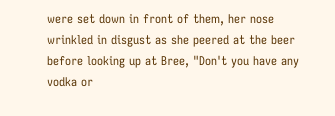were set down in front of them, her nose wrinkled in disgust as she peered at the beer before looking up at Bree, "Don't you have any vodka or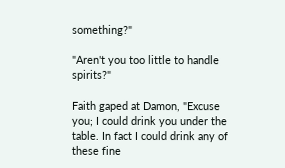something?"

"Aren't you too little to handle spirits?"

Faith gaped at Damon, "Excuse you; I could drink you under the table. In fact I could drink any of these fine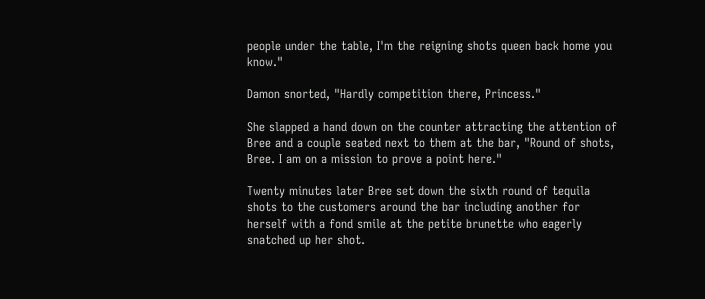people under the table, I'm the reigning shots queen back home you know."

Damon snorted, "Hardly competition there, Princess."

She slapped a hand down on the counter attracting the attention of Bree and a couple seated next to them at the bar, "Round of shots, Bree. I am on a mission to prove a point here."

Twenty minutes later Bree set down the sixth round of tequila shots to the customers around the bar including another for herself with a fond smile at the petite brunette who eagerly snatched up her shot.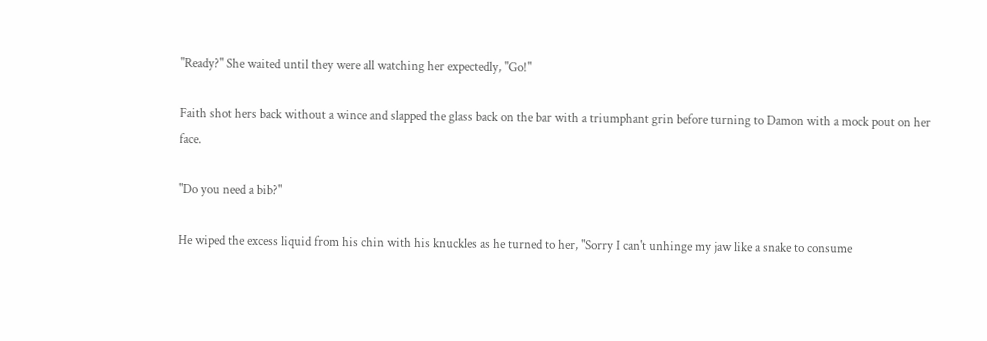"Ready?" She waited until they were all watching her expectedly, "Go!"

Faith shot hers back without a wince and slapped the glass back on the bar with a triumphant grin before turning to Damon with a mock pout on her face.

"Do you need a bib?"

He wiped the excess liquid from his chin with his knuckles as he turned to her, "Sorry I can't unhinge my jaw like a snake to consume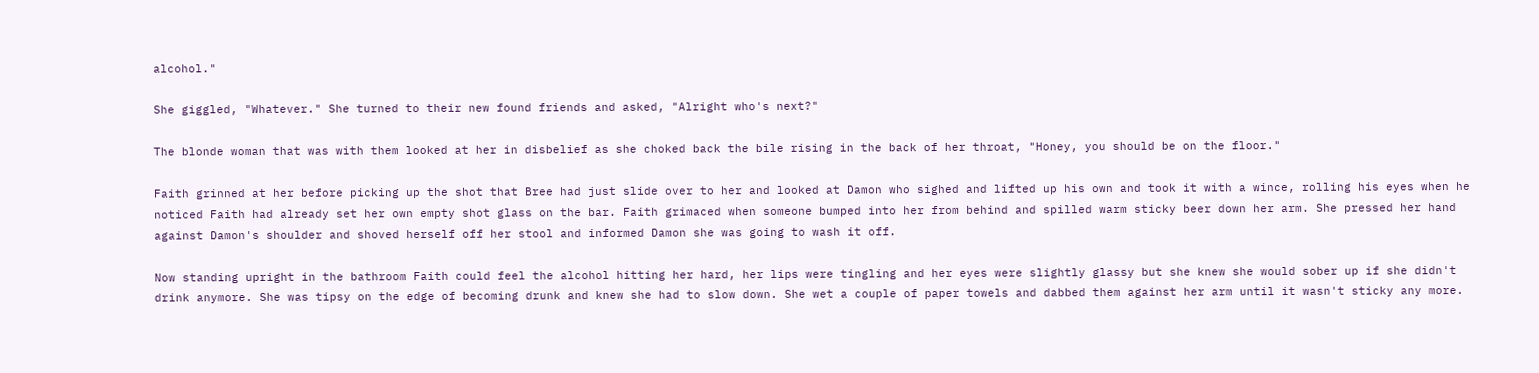alcohol."

She giggled, "Whatever." She turned to their new found friends and asked, "Alright who's next?"

The blonde woman that was with them looked at her in disbelief as she choked back the bile rising in the back of her throat, "Honey, you should be on the floor."

Faith grinned at her before picking up the shot that Bree had just slide over to her and looked at Damon who sighed and lifted up his own and took it with a wince, rolling his eyes when he noticed Faith had already set her own empty shot glass on the bar. Faith grimaced when someone bumped into her from behind and spilled warm sticky beer down her arm. She pressed her hand against Damon's shoulder and shoved herself off her stool and informed Damon she was going to wash it off.

Now standing upright in the bathroom Faith could feel the alcohol hitting her hard, her lips were tingling and her eyes were slightly glassy but she knew she would sober up if she didn't drink anymore. She was tipsy on the edge of becoming drunk and knew she had to slow down. She wet a couple of paper towels and dabbed them against her arm until it wasn't sticky any more.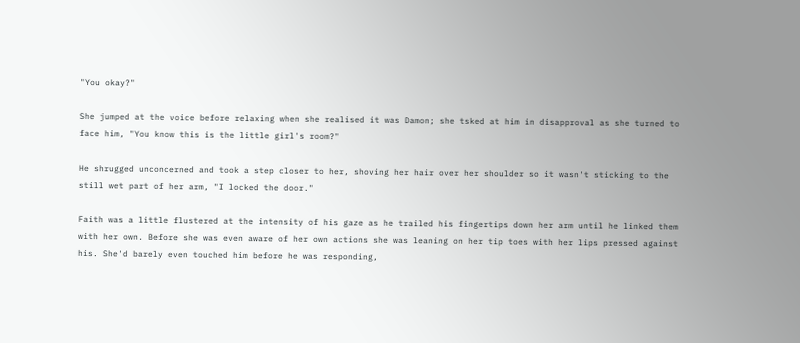"You okay?"

She jumped at the voice before relaxing when she realised it was Damon; she tsked at him in disapproval as she turned to face him, "You know this is the little girl's room?"

He shrugged unconcerned and took a step closer to her, shoving her hair over her shoulder so it wasn't sticking to the still wet part of her arm, "I locked the door."

Faith was a little flustered at the intensity of his gaze as he trailed his fingertips down her arm until he linked them with her own. Before she was even aware of her own actions she was leaning on her tip toes with her lips pressed against his. She'd barely even touched him before he was responding,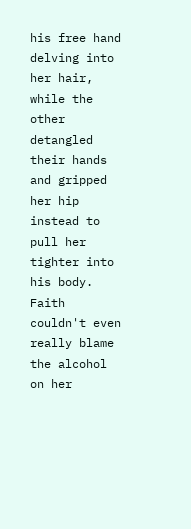his free hand delving into her hair, while the other detangled their hands and gripped her hip instead to pull her tighter into his body. Faith couldn't even really blame the alcohol on her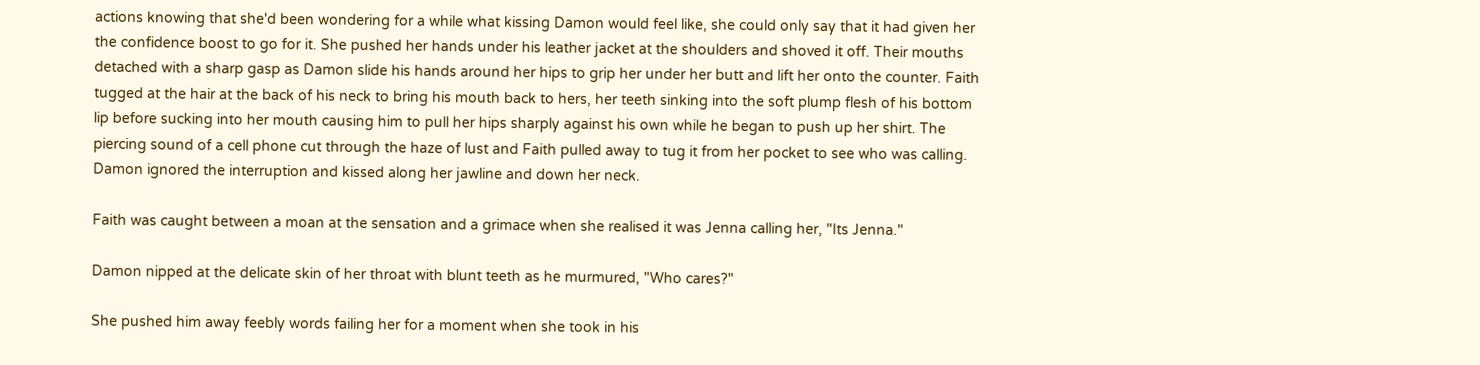actions knowing that she'd been wondering for a while what kissing Damon would feel like, she could only say that it had given her the confidence boost to go for it. She pushed her hands under his leather jacket at the shoulders and shoved it off. Their mouths detached with a sharp gasp as Damon slide his hands around her hips to grip her under her butt and lift her onto the counter. Faith tugged at the hair at the back of his neck to bring his mouth back to hers, her teeth sinking into the soft plump flesh of his bottom lip before sucking into her mouth causing him to pull her hips sharply against his own while he began to push up her shirt. The piercing sound of a cell phone cut through the haze of lust and Faith pulled away to tug it from her pocket to see who was calling. Damon ignored the interruption and kissed along her jawline and down her neck.

Faith was caught between a moan at the sensation and a grimace when she realised it was Jenna calling her, "Its Jenna."

Damon nipped at the delicate skin of her throat with blunt teeth as he murmured, "Who cares?"

She pushed him away feebly words failing her for a moment when she took in his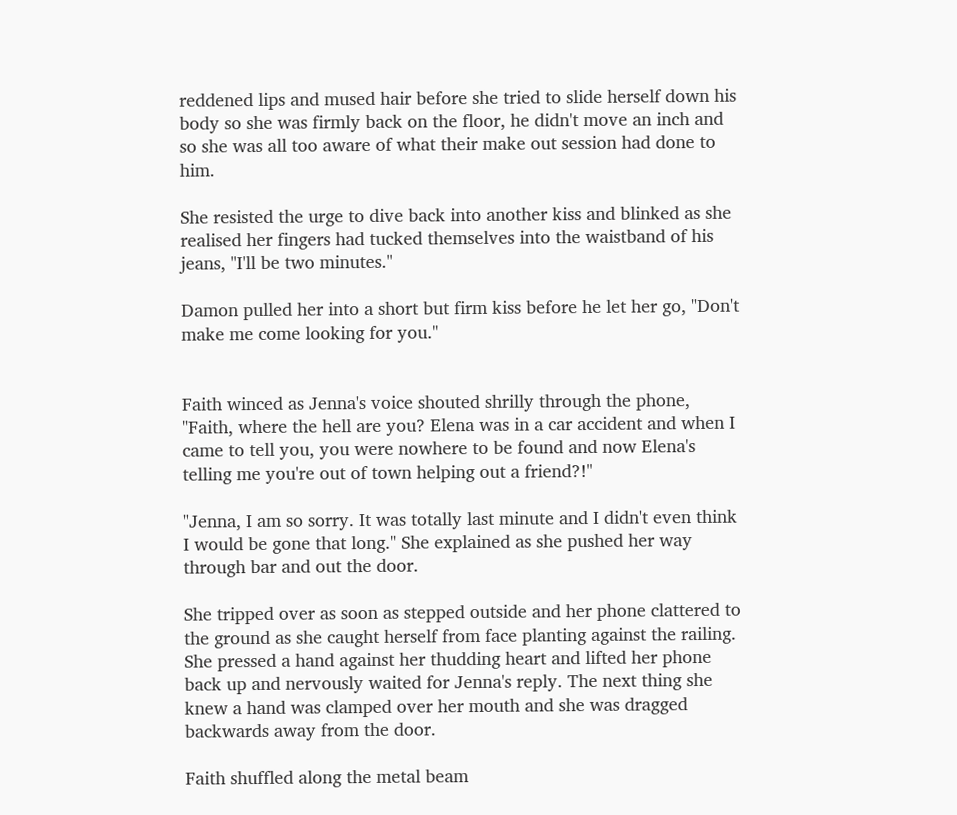reddened lips and mused hair before she tried to slide herself down his body so she was firmly back on the floor, he didn't move an inch and so she was all too aware of what their make out session had done to him.

She resisted the urge to dive back into another kiss and blinked as she realised her fingers had tucked themselves into the waistband of his jeans, "I'll be two minutes."

Damon pulled her into a short but firm kiss before he let her go, "Don't make me come looking for you."


Faith winced as Jenna's voice shouted shrilly through the phone, "Faith, where the hell are you? Elena was in a car accident and when I came to tell you, you were nowhere to be found and now Elena's telling me you're out of town helping out a friend?!"

"Jenna, I am so sorry. It was totally last minute and I didn't even think I would be gone that long." She explained as she pushed her way through bar and out the door.

She tripped over as soon as stepped outside and her phone clattered to the ground as she caught herself from face planting against the railing. She pressed a hand against her thudding heart and lifted her phone back up and nervously waited for Jenna's reply. The next thing she knew a hand was clamped over her mouth and she was dragged backwards away from the door.

Faith shuffled along the metal beam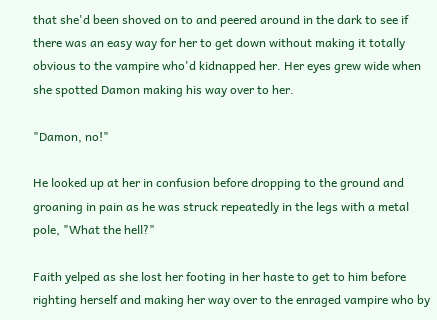that she'd been shoved on to and peered around in the dark to see if there was an easy way for her to get down without making it totally obvious to the vampire who'd kidnapped her. Her eyes grew wide when she spotted Damon making his way over to her.

"Damon, no!"

He looked up at her in confusion before dropping to the ground and groaning in pain as he was struck repeatedly in the legs with a metal pole, "What the hell?"

Faith yelped as she lost her footing in her haste to get to him before righting herself and making her way over to the enraged vampire who by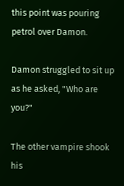this point was pouring petrol over Damon.

Damon struggled to sit up as he asked, "Who are you?"

The other vampire shook his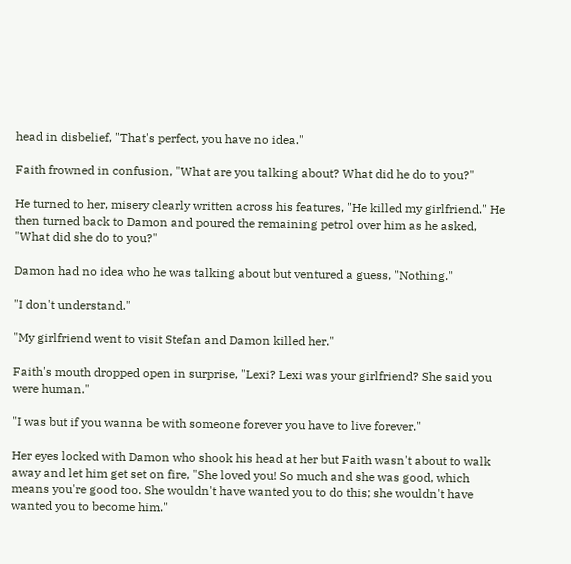head in disbelief, "That's perfect, you have no idea."

Faith frowned in confusion, "What are you talking about? What did he do to you?"

He turned to her, misery clearly written across his features, "He killed my girlfriend." He then turned back to Damon and poured the remaining petrol over him as he asked, "What did she do to you?"

Damon had no idea who he was talking about but ventured a guess, "Nothing."

"I don't understand."

"My girlfriend went to visit Stefan and Damon killed her."

Faith's mouth dropped open in surprise, "Lexi? Lexi was your girlfriend? She said you were human."

"I was but if you wanna be with someone forever you have to live forever."

Her eyes locked with Damon who shook his head at her but Faith wasn't about to walk away and let him get set on fire, "She loved you! So much and she was good, which means you're good too. She wouldn't have wanted you to do this; she wouldn't have wanted you to become him."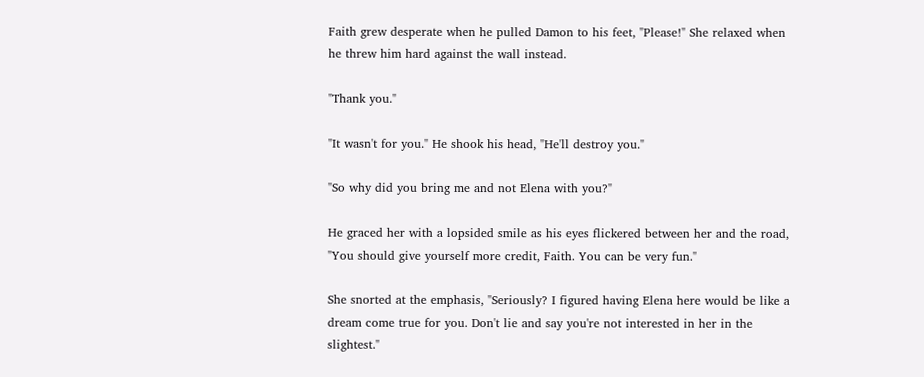Faith grew desperate when he pulled Damon to his feet, "Please!" She relaxed when he threw him hard against the wall instead.

"Thank you."

"It wasn't for you." He shook his head, "He'll destroy you."

"So why did you bring me and not Elena with you?"

He graced her with a lopsided smile as his eyes flickered between her and the road, "You should give yourself more credit, Faith. You can be very fun."

She snorted at the emphasis, "Seriously? I figured having Elena here would be like a dream come true for you. Don't lie and say you're not interested in her in the slightest."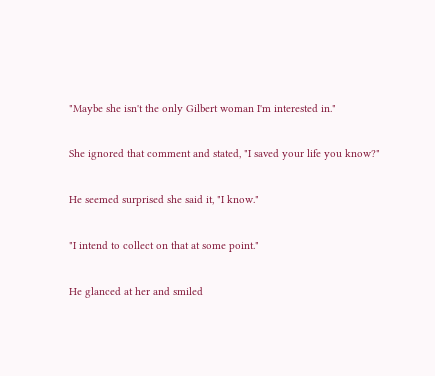"Maybe she isn't the only Gilbert woman I'm interested in."

She ignored that comment and stated, "I saved your life you know?"

He seemed surprised she said it, "I know."

"I intend to collect on that at some point."

He glanced at her and smiled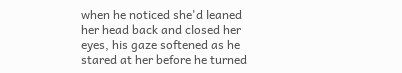when he noticed she'd leaned her head back and closed her eyes, his gaze softened as he stared at her before he turned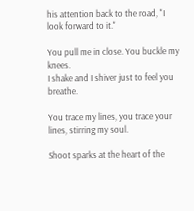his attention back to the road, "I look forward to it."

You pull me in close. You buckle my knees.
I shake and I shiver just to feel you breathe.

You trace my lines, you trace your lines, stirring my soul.

Shoot sparks at the heart of the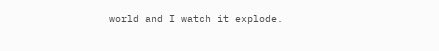world and I watch it explode.